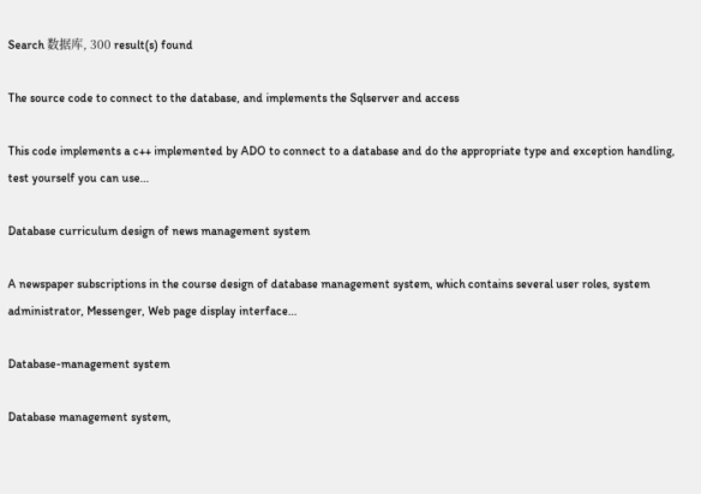Search 数据库, 300 result(s) found

The source code to connect to the database, and implements the Sqlserver and access

This code implements a c++ implemented by ADO to connect to a database and do the appropriate type and exception handling, test yourself you can use...

Database curriculum design of news management system

A newspaper subscriptions in the course design of database management system, which contains several user roles, system administrator, Messenger, Web page display interface...

Database-management system

Database management system,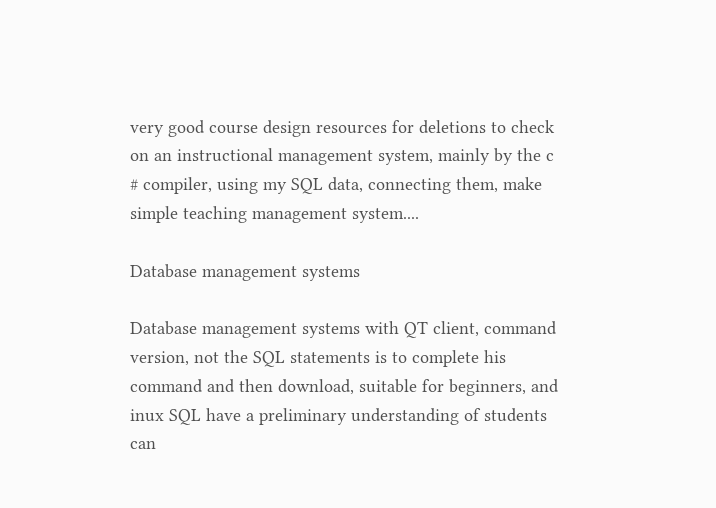very good course design resources for deletions to check on an instructional management system, mainly by the c # compiler, using my SQL data, connecting them, make simple teaching management system....

Database management systems

Database management systems with QT client, command version, not the SQL statements is to complete his command and then download, suitable for beginners, and inux SQL have a preliminary understanding of students can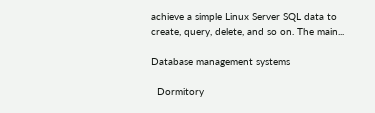achieve a simple Linux Server SQL data to create, query, delete, and so on. The main...

Database management systems

  Dormitory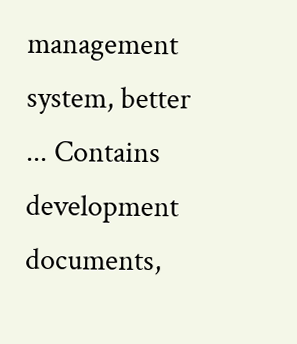management system, better ... Contains development documents,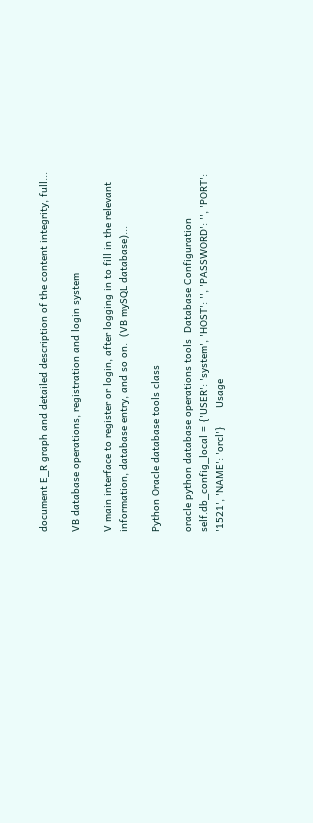document E_R graph and detailed description of the content integrity, full...

VB database operations, registration and login system

V main interface to register or login, after logging in to fill in the relevant information, database entry, and so on.  (VB mySQL database)...

Python Oracle database tools class

oracle python database operations tools  Database Configuration  self.db_config_local = {'USER': 'system', 'HOST': '', 'PASSWORD': '', 'PORT': '1521', 'NAME': 'orcl'}      Usage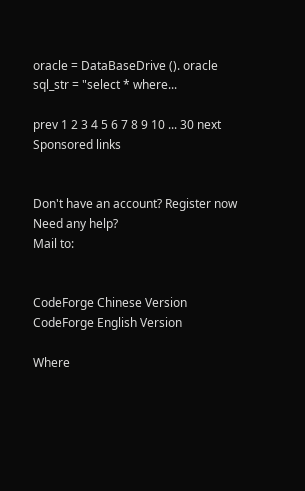oracle = DataBaseDrive (). oracle       sql_str = "select * where...

prev 1 2 3 4 5 6 7 8 9 10 ... 30 next
Sponsored links


Don't have an account? Register now
Need any help?
Mail to:


CodeForge Chinese Version
CodeForge English Version

Where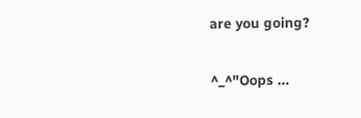are you going?

^_^"Oops ...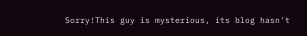Sorry!This guy is mysterious, its blog hasn't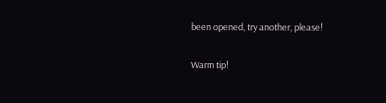been opened, try another, please!

Warm tip!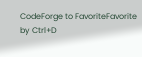CodeForge to FavoriteFavorite by Ctrl+D